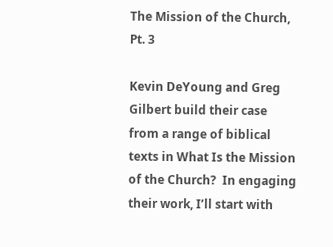The Mission of the Church, Pt. 3

Kevin DeYoung and Greg Gilbert build their case from a range of biblical texts in What Is the Mission of the Church?  In engaging their work, I’ll start with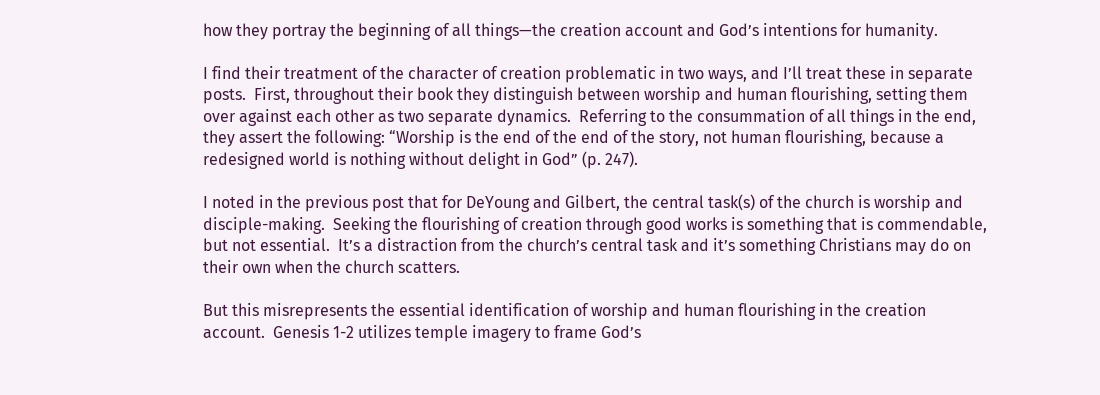how they portray the beginning of all things—the creation account and God’s intentions for humanity.

I find their treatment of the character of creation problematic in two ways, and I’ll treat these in separate posts.  First, throughout their book they distinguish between worship and human flourishing, setting them over against each other as two separate dynamics.  Referring to the consummation of all things in the end, they assert the following: “Worship is the end of the end of the story, not human flourishing, because a redesigned world is nothing without delight in God” (p. 247).

I noted in the previous post that for DeYoung and Gilbert, the central task(s) of the church is worship and disciple-making.  Seeking the flourishing of creation through good works is something that is commendable, but not essential.  It’s a distraction from the church’s central task and it’s something Christians may do on their own when the church scatters.

But this misrepresents the essential identification of worship and human flourishing in the creation account.  Genesis 1-2 utilizes temple imagery to frame God’s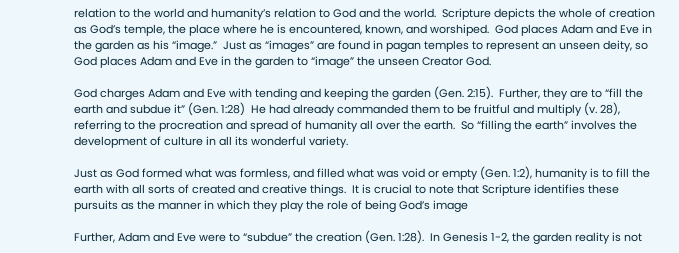relation to the world and humanity’s relation to God and the world.  Scripture depicts the whole of creation as God’s temple, the place where he is encountered, known, and worshiped.  God places Adam and Eve in the garden as his “image.”  Just as “images” are found in pagan temples to represent an unseen deity, so God places Adam and Eve in the garden to “image” the unseen Creator God.

God charges Adam and Eve with tending and keeping the garden (Gen. 2:15).  Further, they are to “fill the earth and subdue it” (Gen. 1:28)  He had already commanded them to be fruitful and multiply (v. 28), referring to the procreation and spread of humanity all over the earth.  So “filling the earth” involves the development of culture in all its wonderful variety.

Just as God formed what was formless, and filled what was void or empty (Gen. 1:2), humanity is to fill the earth with all sorts of created and creative things.  It is crucial to note that Scripture identifies these pursuits as the manner in which they play the role of being God’s image

Further, Adam and Eve were to “subdue” the creation (Gen. 1:28).  In Genesis 1-2, the garden reality is not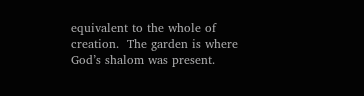equivalent to the whole of creation.  The garden is where God’s shalom was present.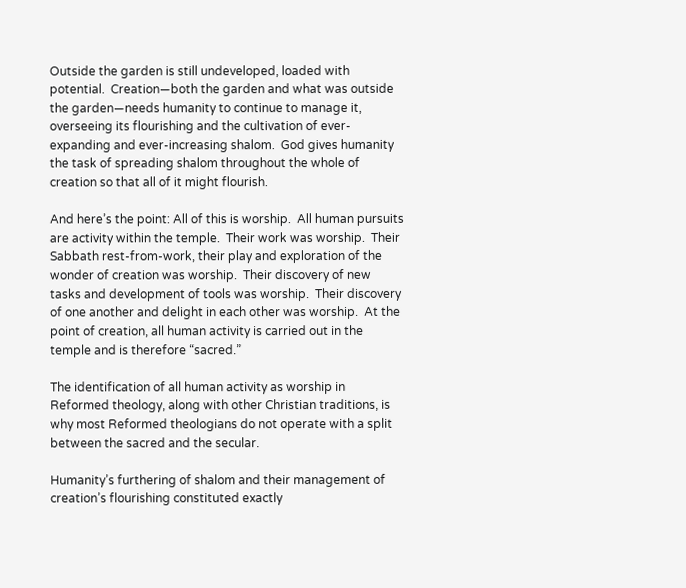Outside the garden is still undeveloped, loaded with potential.  Creation—both the garden and what was outside the garden—needs humanity to continue to manage it, overseeing its flourishing and the cultivation of ever-expanding and ever-increasing shalom.  God gives humanity the task of spreading shalom throughout the whole of creation so that all of it might flourish.

And here’s the point: All of this is worship.  All human pursuits are activity within the temple.  Their work was worship.  Their Sabbath rest-from-work, their play and exploration of the wonder of creation was worship.  Their discovery of new tasks and development of tools was worship.  Their discovery of one another and delight in each other was worship.  At the point of creation, all human activity is carried out in the temple and is therefore “sacred.”

The identification of all human activity as worship in Reformed theology, along with other Christian traditions, is why most Reformed theologians do not operate with a split between the sacred and the secular.

Humanity’s furthering of shalom and their management of creation’s flourishing constituted exactly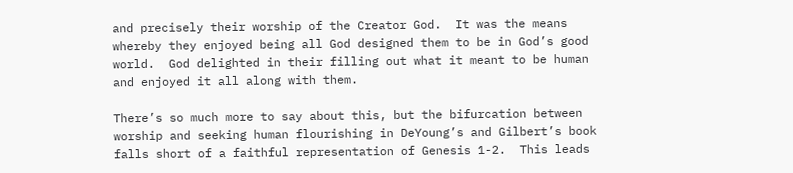and precisely their worship of the Creator God.  It was the means whereby they enjoyed being all God designed them to be in God’s good world.  God delighted in their filling out what it meant to be human and enjoyed it all along with them.

There’s so much more to say about this, but the bifurcation between worship and seeking human flourishing in DeYoung’s and Gilbert’s book falls short of a faithful representation of Genesis 1-2.  This leads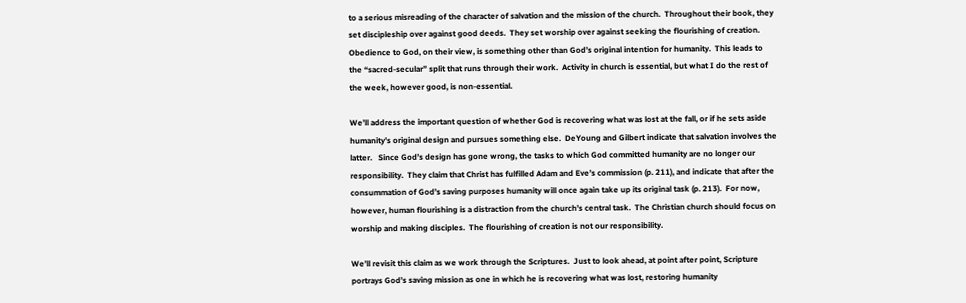to a serious misreading of the character of salvation and the mission of the church.  Throughout their book, they set discipleship over against good deeds.  They set worship over against seeking the flourishing of creation.  Obedience to God, on their view, is something other than God’s original intention for humanity.  This leads to the “sacred-secular” split that runs through their work.  Activity in church is essential, but what I do the rest of the week, however good, is non-essential.

We’ll address the important question of whether God is recovering what was lost at the fall, or if he sets aside humanity’s original design and pursues something else.  DeYoung and Gilbert indicate that salvation involves the latter.   Since God’s design has gone wrong, the tasks to which God committed humanity are no longer our responsibility.  They claim that Christ has fulfilled Adam and Eve’s commission (p. 211), and indicate that after the consummation of God’s saving purposes humanity will once again take up its original task (p. 213).  For now, however, human flourishing is a distraction from the church’s central task.  The Christian church should focus on worship and making disciples.  The flourishing of creation is not our responsibility.

We’ll revisit this claim as we work through the Scriptures.  Just to look ahead, at point after point, Scripture portrays God’s saving mission as one in which he is recovering what was lost, restoring humanity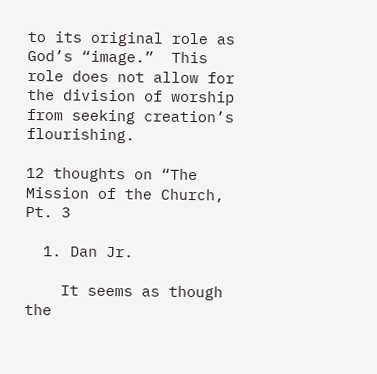to its original role as God’s “image.”  This role does not allow for the division of worship from seeking creation’s flourishing.

12 thoughts on “The Mission of the Church, Pt. 3

  1. Dan Jr.

    It seems as though the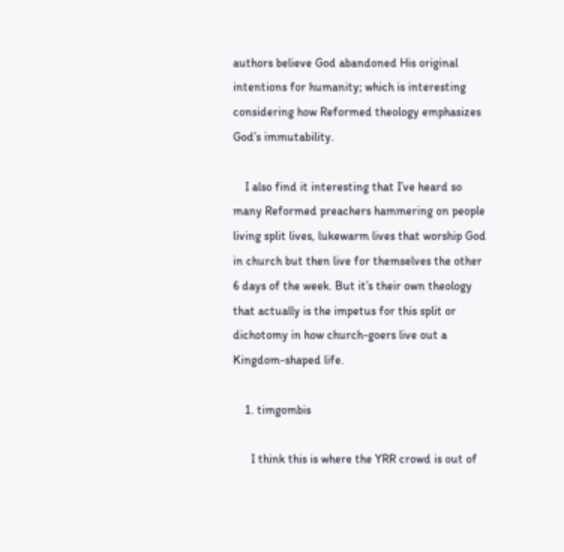authors believe God abandoned His original intentions for humanity; which is interesting considering how Reformed theology emphasizes God’s immutability.

    I also find it interesting that I’ve heard so many Reformed preachers hammering on people living split lives, lukewarm lives that worship God in church but then live for themselves the other 6 days of the week. But it’s their own theology that actually is the impetus for this split or dichotomy in how church-goers live out a Kingdom-shaped life.

    1. timgombis

      I think this is where the YRR crowd is out of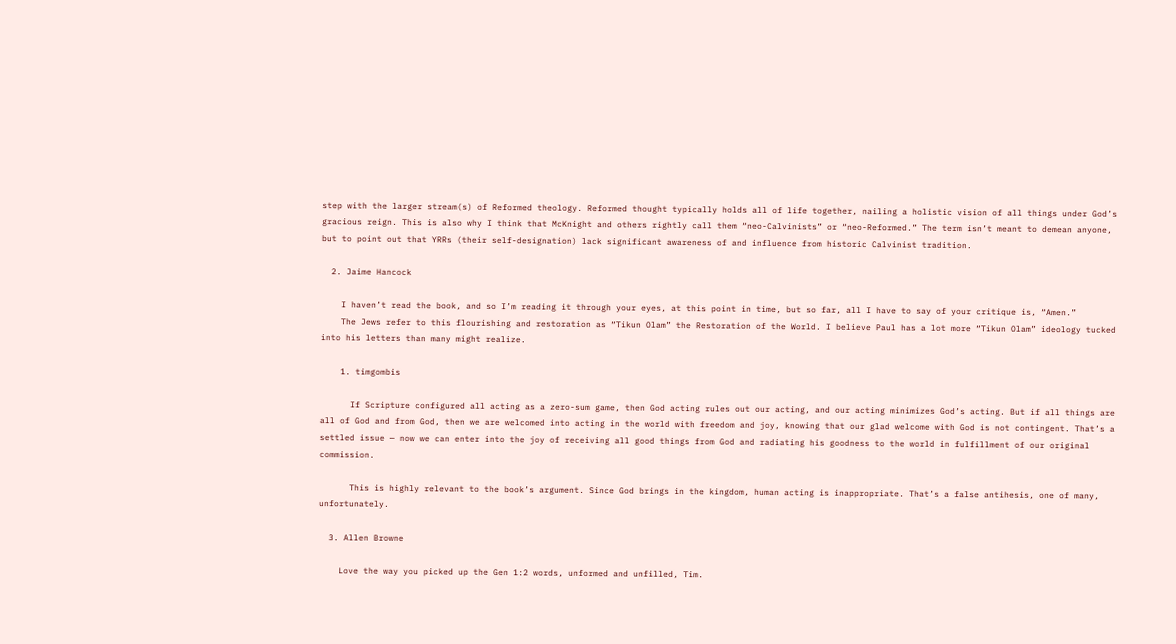step with the larger stream(s) of Reformed theology. Reformed thought typically holds all of life together, nailing a holistic vision of all things under God’s gracious reign. This is also why I think that McKnight and others rightly call them “neo-Calvinists” or “neo-Reformed.” The term isn’t meant to demean anyone, but to point out that YRRs (their self-designation) lack significant awareness of and influence from historic Calvinist tradition.

  2. Jaime Hancock

    I haven’t read the book, and so I’m reading it through your eyes, at this point in time, but so far, all I have to say of your critique is, “Amen.”
    The Jews refer to this flourishing and restoration as “Tikun Olam” the Restoration of the World. I believe Paul has a lot more “Tikun Olam” ideology tucked into his letters than many might realize.

    1. timgombis

      If Scripture configured all acting as a zero-sum game, then God acting rules out our acting, and our acting minimizes God’s acting. But if all things are all of God and from God, then we are welcomed into acting in the world with freedom and joy, knowing that our glad welcome with God is not contingent. That’s a settled issue — now we can enter into the joy of receiving all good things from God and radiating his goodness to the world in fulfillment of our original commission.

      This is highly relevant to the book’s argument. Since God brings in the kingdom, human acting is inappropriate. That’s a false antihesis, one of many, unfortunately.

  3. Allen Browne

    Love the way you picked up the Gen 1:2 words, unformed and unfilled, Tim.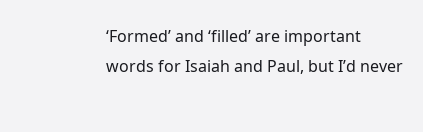‘Formed’ and ‘filled’ are important words for Isaiah and Paul, but I’d never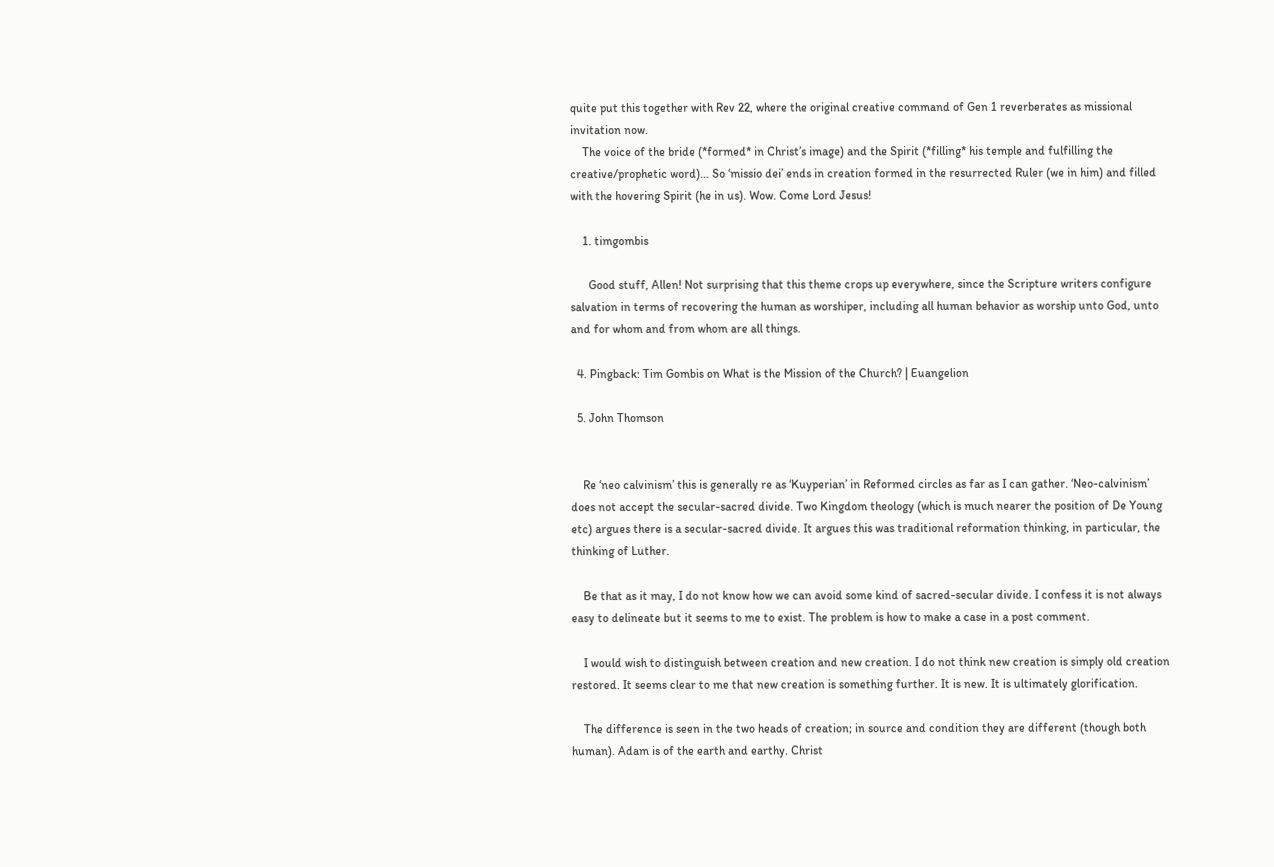quite put this together with Rev 22, where the original creative command of Gen 1 reverberates as missional invitation now.
    The voice of the bride (*formed* in Christ’s image) and the Spirit (*filling* his temple and fulfilling the creative/prophetic word)… So ‘missio dei’ ends in creation formed in the resurrected Ruler (we in him) and filled with the hovering Spirit (he in us). Wow. Come Lord Jesus!

    1. timgombis

      Good stuff, Allen! Not surprising that this theme crops up everywhere, since the Scripture writers configure salvation in terms of recovering the human as worshiper, including all human behavior as worship unto God, unto and for whom and from whom are all things.

  4. Pingback: Tim Gombis on What is the Mission of the Church? | Euangelion

  5. John Thomson


    Re ‘neo calvinism’ this is generally re as ‘Kuyperian’ in Reformed circles as far as I can gather. ‘Neo-calvinism’ does not accept the secular-sacred divide. Two Kingdom theology (which is much nearer the position of De Young etc) argues there is a secular-sacred divide. It argues this was traditional reformation thinking, in particular, the thinking of Luther.

    Be that as it may, I do not know how we can avoid some kind of sacred-secular divide. I confess it is not always easy to delineate but it seems to me to exist. The problem is how to make a case in a post comment.

    I would wish to distinguish between creation and new creation. I do not think new creation is simply old creation restored. It seems clear to me that new creation is something further. It is new. It is ultimately glorification.

    The difference is seen in the two heads of creation; in source and condition they are different (though both human). Adam is of the earth and earthy. Christ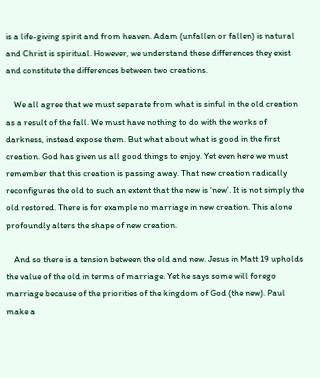is a life-giving spirit and from heaven. Adam (unfallen or fallen) is natural and Christ is spiritual. However, we understand these differences they exist and constitute the differences between two creations.

    We all agree that we must separate from what is sinful in the old creation as a result of the fall. We must have nothing to do with the works of darkness, instead expose them. But what about what is good in the first creation. God has given us all good things to enjoy. Yet even here we must remember that this creation is passing away. That new creation radically reconfigures the old to such an extent that the new is ‘new’. It is not simply the old restored. There is for example no marriage in new creation. This alone profoundly alters the shape of new creation.

    And so there is a tension between the old and new. Jesus in Matt 19 upholds the value of the old in terms of marriage. Yet he says some will forego marriage because of the priorities of the kingdom of God (the new). Paul make a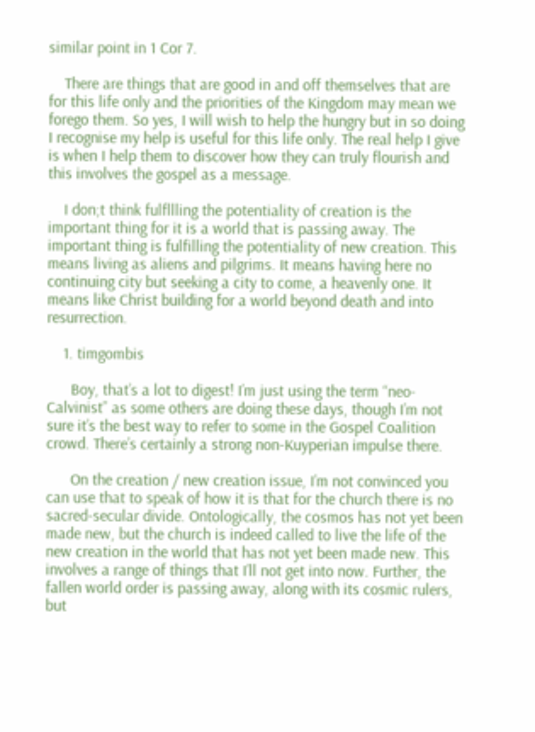similar point in 1 Cor 7.

    There are things that are good in and off themselves that are for this life only and the priorities of the Kingdom may mean we forego them. So yes, I will wish to help the hungry but in so doing I recognise my help is useful for this life only. The real help I give is when I help them to discover how they can truly flourish and this involves the gospel as a message.

    I don;t think fulfllling the potentiality of creation is the important thing for it is a world that is passing away. The important thing is fulfilling the potentiality of new creation. This means living as aliens and pilgrims. It means having here no continuing city but seeking a city to come, a heavenly one. It means like Christ building for a world beyond death and into resurrection.

    1. timgombis

      Boy, that’s a lot to digest! I’m just using the term “neo-Calvinist” as some others are doing these days, though I’m not sure it’s the best way to refer to some in the Gospel Coalition crowd. There’s certainly a strong non-Kuyperian impulse there.

      On the creation / new creation issue, I’m not convinced you can use that to speak of how it is that for the church there is no sacred-secular divide. Ontologically, the cosmos has not yet been made new, but the church is indeed called to live the life of the new creation in the world that has not yet been made new. This involves a range of things that I’ll not get into now. Further, the fallen world order is passing away, along with its cosmic rulers, but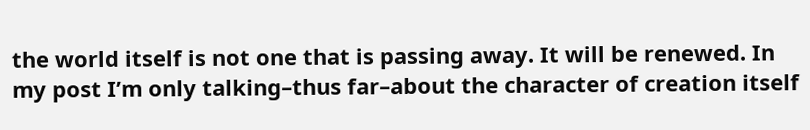the world itself is not one that is passing away. It will be renewed. In my post I’m only talking–thus far–about the character of creation itself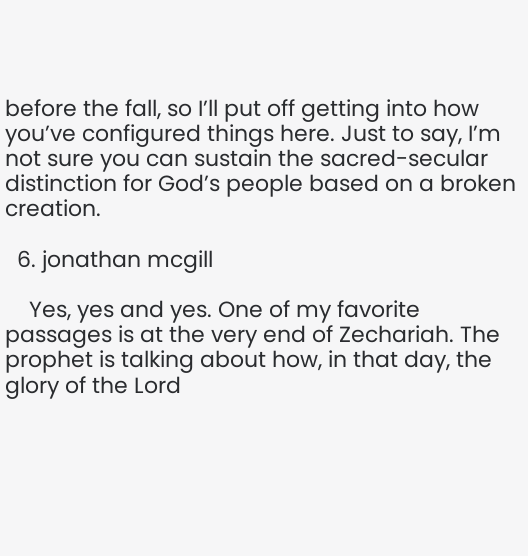before the fall, so I’ll put off getting into how you’ve configured things here. Just to say, I’m not sure you can sustain the sacred-secular distinction for God’s people based on a broken creation.

  6. jonathan mcgill

    Yes, yes and yes. One of my favorite passages is at the very end of Zechariah. The prophet is talking about how, in that day, the glory of the Lord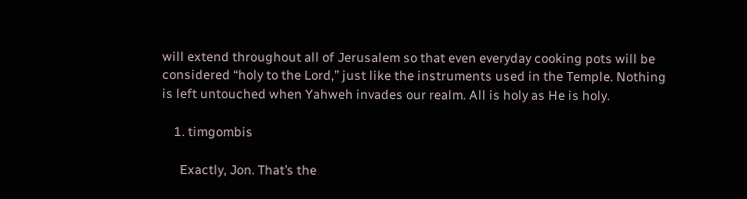will extend throughout all of Jerusalem so that even everyday cooking pots will be considered “holy to the Lord,” just like the instruments used in the Temple. Nothing is left untouched when Yahweh invades our realm. All is holy as He is holy.

    1. timgombis

      Exactly, Jon. That’s the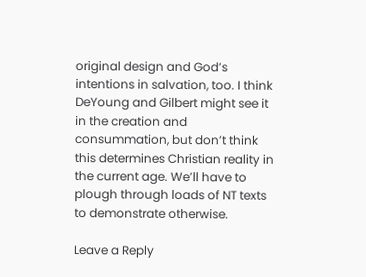original design and God’s intentions in salvation, too. I think DeYoung and Gilbert might see it in the creation and consummation, but don’t think this determines Christian reality in the current age. We’ll have to plough through loads of NT texts to demonstrate otherwise.

Leave a Reply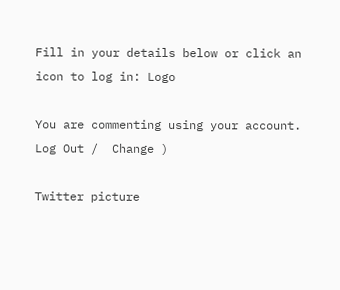Fill in your details below or click an icon to log in: Logo

You are commenting using your account. Log Out /  Change )

Twitter picture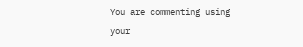You are commenting using your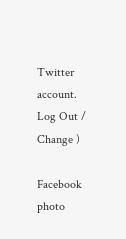Twitter account. Log Out /  Change )

Facebook photo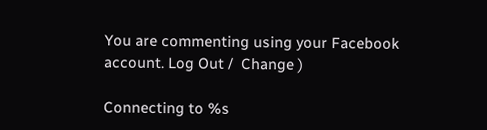You are commenting using your Facebook account. Log Out /  Change )

Connecting to %s